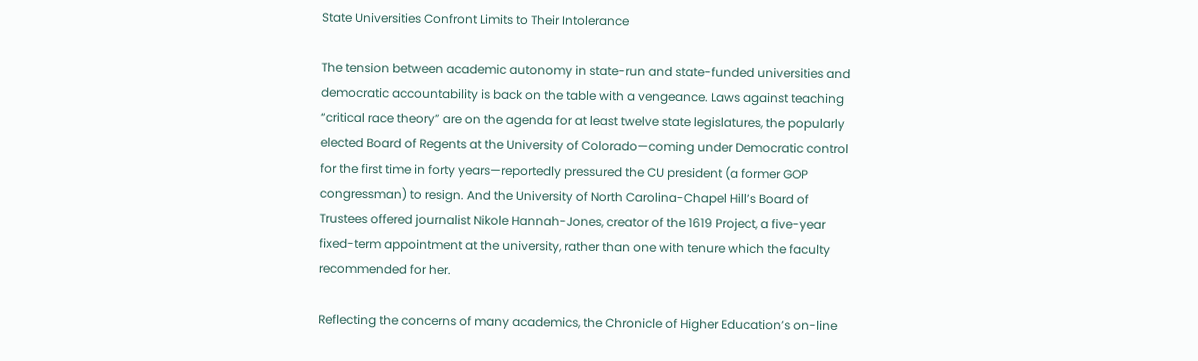State Universities Confront Limits to Their Intolerance

The tension between academic autonomy in state-run and state-funded universities and democratic accountability is back on the table with a vengeance. Laws against teaching “critical race theory” are on the agenda for at least twelve state legislatures, the popularly elected Board of Regents at the University of Colorado—coming under Democratic control for the first time in forty years—reportedly pressured the CU president (a former GOP congressman) to resign. And the University of North Carolina-Chapel Hill’s Board of Trustees offered journalist Nikole Hannah-Jones, creator of the 1619 Project, a five-year fixed-term appointment at the university, rather than one with tenure which the faculty recommended for her.

Reflecting the concerns of many academics, the Chronicle of Higher Education’s on-line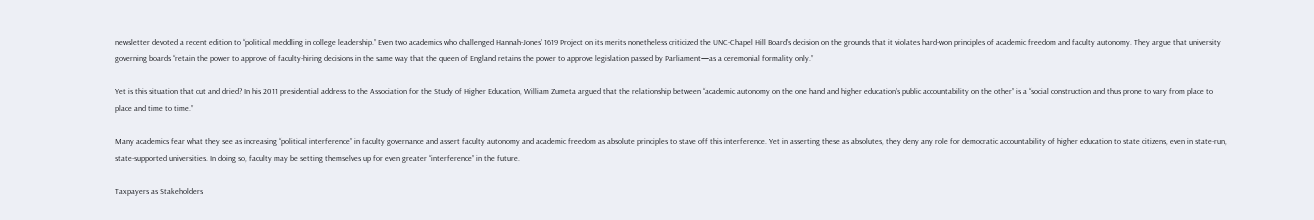newsletter devoted a recent edition to “political meddling in college leadership.” Even two academics who challenged Hannah-Jones’ 1619 Project on its merits nonetheless criticized the UNC-Chapel Hill Board’s decision on the grounds that it violates hard-won principles of academic freedom and faculty autonomy. They argue that university governing boards “retain the power to approve of faculty-hiring decisions in the same way that the queen of England retains the power to approve legislation passed by Parliament—as a ceremonial formality only.”

Yet is this situation that cut and dried? In his 2011 presidential address to the Association for the Study of Higher Education, William Zumeta argued that the relationship between “academic autonomy on the one hand and higher education’s public accountability on the other” is a “social construction and thus prone to vary from place to place and time to time.”

Many academics fear what they see as increasing “political interference” in faculty governance and assert faculty autonomy and academic freedom as absolute principles to stave off this interference. Yet in asserting these as absolutes, they deny any role for democratic accountability of higher education to state citizens, even in state-run, state-supported universities. In doing so, faculty may be setting themselves up for even greater “interference” in the future.

Taxpayers as Stakeholders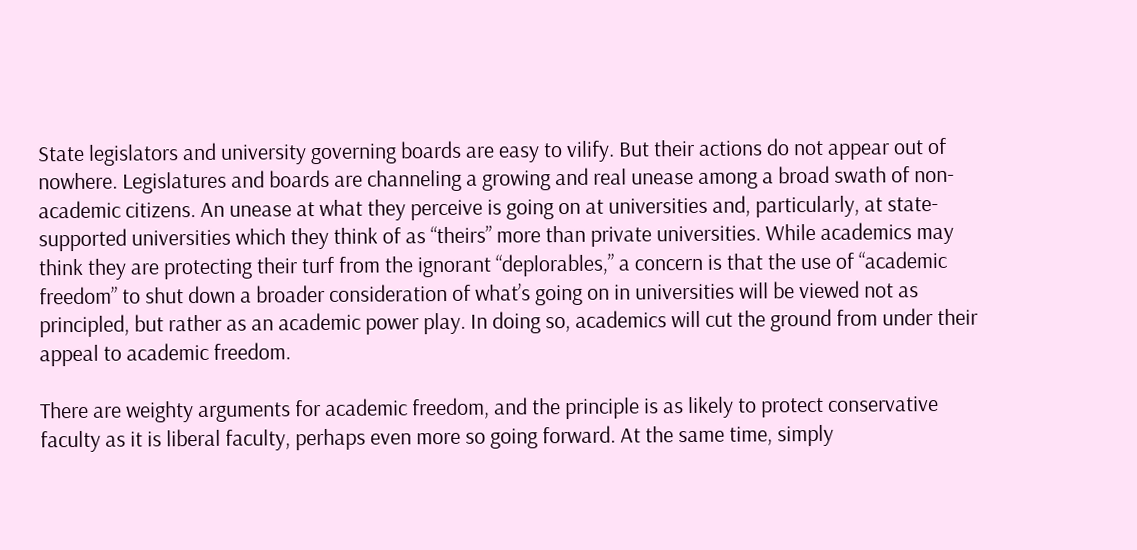State legislators and university governing boards are easy to vilify. But their actions do not appear out of nowhere. Legislatures and boards are channeling a growing and real unease among a broad swath of non-academic citizens. An unease at what they perceive is going on at universities and, particularly, at state-supported universities which they think of as “theirs” more than private universities. While academics may think they are protecting their turf from the ignorant “deplorables,” a concern is that the use of “academic freedom” to shut down a broader consideration of what’s going on in universities will be viewed not as principled, but rather as an academic power play. In doing so, academics will cut the ground from under their appeal to academic freedom.

There are weighty arguments for academic freedom, and the principle is as likely to protect conservative faculty as it is liberal faculty, perhaps even more so going forward. At the same time, simply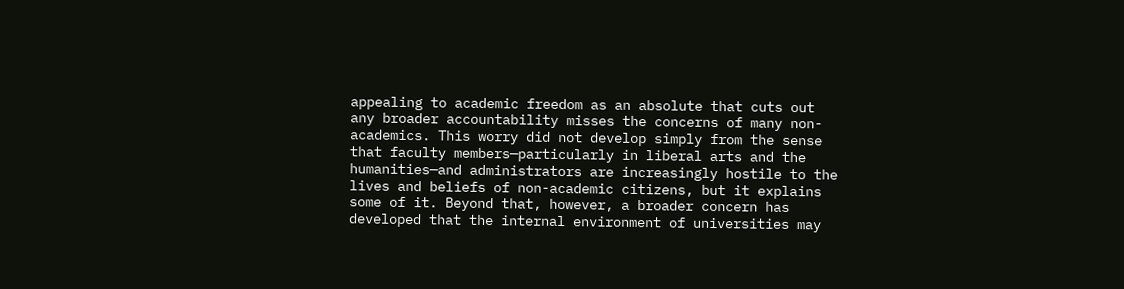appealing to academic freedom as an absolute that cuts out any broader accountability misses the concerns of many non-academics. This worry did not develop simply from the sense that faculty members—particularly in liberal arts and the humanities—and administrators are increasingly hostile to the lives and beliefs of non-academic citizens, but it explains some of it. Beyond that, however, a broader concern has developed that the internal environment of universities may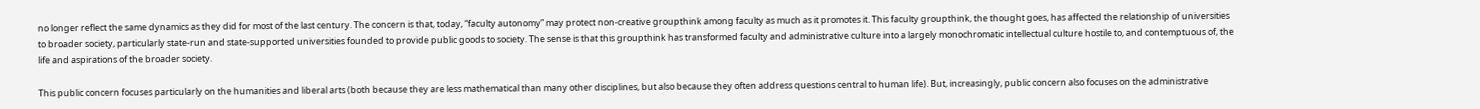no longer reflect the same dynamics as they did for most of the last century. The concern is that, today, “faculty autonomy” may protect non-creative groupthink among faculty as much as it promotes it. This faculty groupthink, the thought goes, has affected the relationship of universities to broader society, particularly state-run and state-supported universities founded to provide public goods to society. The sense is that this groupthink has transformed faculty and administrative culture into a largely monochromatic intellectual culture hostile to, and contemptuous of, the life and aspirations of the broader society.

This public concern focuses particularly on the humanities and liberal arts (both because they are less mathematical than many other disciplines, but also because they often address questions central to human life). But, increasingly, public concern also focuses on the administrative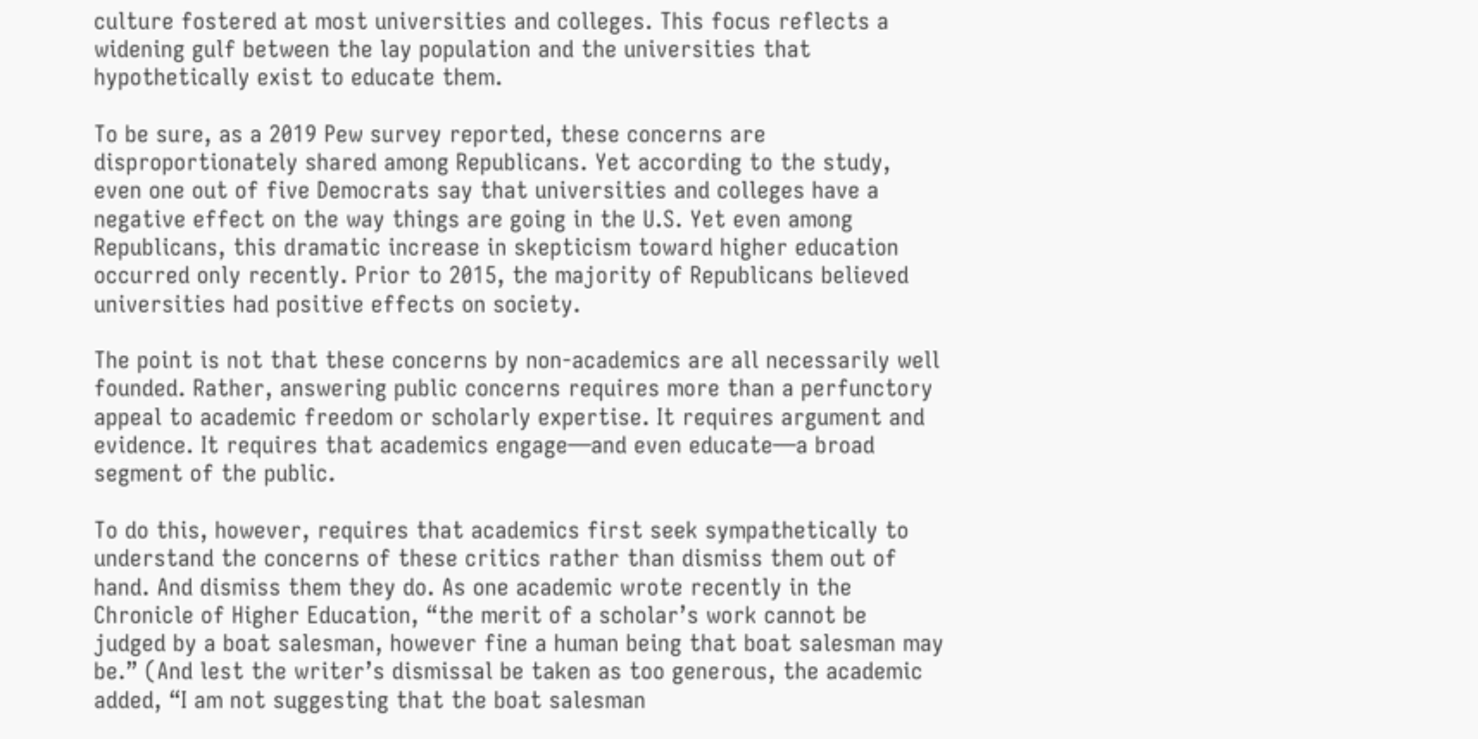culture fostered at most universities and colleges. This focus reflects a widening gulf between the lay population and the universities that hypothetically exist to educate them.

To be sure, as a 2019 Pew survey reported, these concerns are disproportionately shared among Republicans. Yet according to the study, even one out of five Democrats say that universities and colleges have a negative effect on the way things are going in the U.S. Yet even among Republicans, this dramatic increase in skepticism toward higher education occurred only recently. Prior to 2015, the majority of Republicans believed universities had positive effects on society.

The point is not that these concerns by non-academics are all necessarily well founded. Rather, answering public concerns requires more than a perfunctory appeal to academic freedom or scholarly expertise. It requires argument and evidence. It requires that academics engage—and even educate—a broad segment of the public.

To do this, however, requires that academics first seek sympathetically to understand the concerns of these critics rather than dismiss them out of hand. And dismiss them they do. As one academic wrote recently in the Chronicle of Higher Education, “the merit of a scholar’s work cannot be judged by a boat salesman, however fine a human being that boat salesman may be.” (And lest the writer’s dismissal be taken as too generous, the academic added, “I am not suggesting that the boat salesman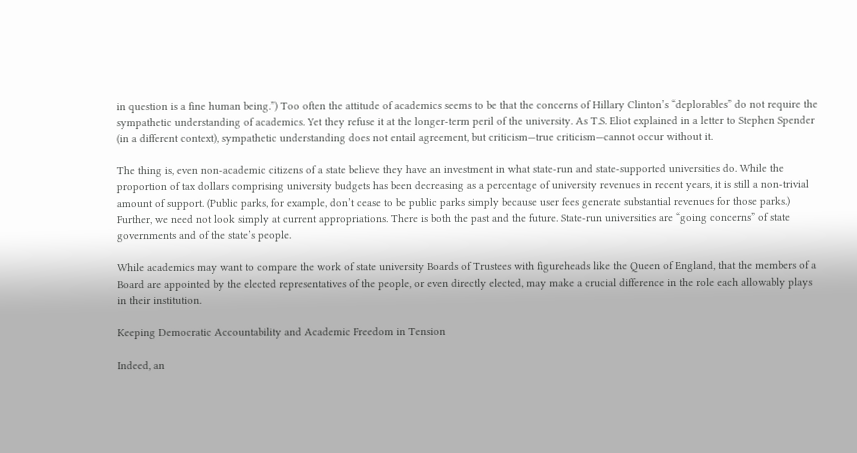in question is a fine human being.”) Too often the attitude of academics seems to be that the concerns of Hillary Clinton’s “deplorables” do not require the sympathetic understanding of academics. Yet they refuse it at the longer-term peril of the university. As T.S. Eliot explained in a letter to Stephen Spender (in a different context), sympathetic understanding does not entail agreement, but criticism—true criticism—cannot occur without it.

The thing is, even non-academic citizens of a state believe they have an investment in what state-run and state-supported universities do. While the proportion of tax dollars comprising university budgets has been decreasing as a percentage of university revenues in recent years, it is still a non-trivial amount of support. (Public parks, for example, don’t cease to be public parks simply because user fees generate substantial revenues for those parks.) Further, we need not look simply at current appropriations. There is both the past and the future. State-run universities are “going concerns” of state governments and of the state’s people.

While academics may want to compare the work of state university Boards of Trustees with figureheads like the Queen of England, that the members of a Board are appointed by the elected representatives of the people, or even directly elected, may make a crucial difference in the role each allowably plays in their institution.

Keeping Democratic Accountability and Academic Freedom in Tension

Indeed, an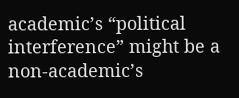academic’s “political interference” might be a non-academic’s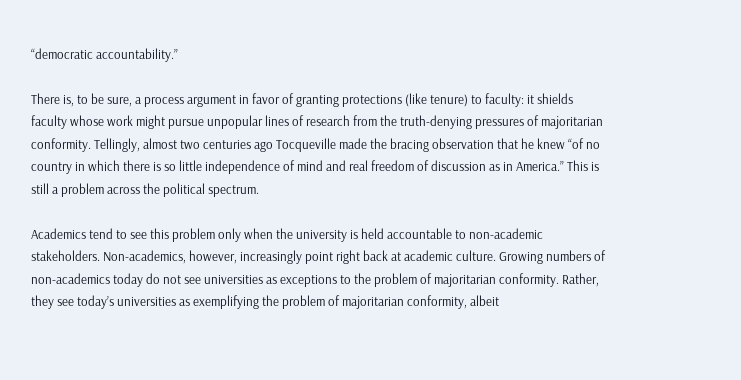“democratic accountability.”

There is, to be sure, a process argument in favor of granting protections (like tenure) to faculty: it shields faculty whose work might pursue unpopular lines of research from the truth-denying pressures of majoritarian conformity. Tellingly, almost two centuries ago Tocqueville made the bracing observation that he knew “of no country in which there is so little independence of mind and real freedom of discussion as in America.” This is still a problem across the political spectrum.

Academics tend to see this problem only when the university is held accountable to non-academic stakeholders. Non-academics, however, increasingly point right back at academic culture. Growing numbers of non-academics today do not see universities as exceptions to the problem of majoritarian conformity. Rather, they see today’s universities as exemplifying the problem of majoritarian conformity, albeit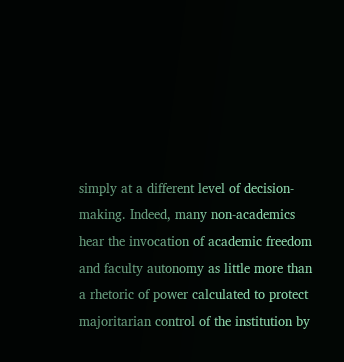simply at a different level of decision-making. Indeed, many non-academics hear the invocation of academic freedom and faculty autonomy as little more than a rhetoric of power calculated to protect majoritarian control of the institution by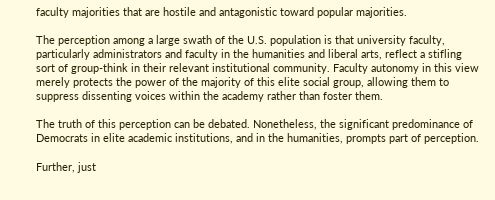faculty majorities that are hostile and antagonistic toward popular majorities.

The perception among a large swath of the U.S. population is that university faculty, particularly administrators and faculty in the humanities and liberal arts, reflect a stifling sort of group-think in their relevant institutional community. Faculty autonomy in this view merely protects the power of the majority of this elite social group, allowing them to suppress dissenting voices within the academy rather than foster them.

The truth of this perception can be debated. Nonetheless, the significant predominance of Democrats in elite academic institutions, and in the humanities, prompts part of perception.

Further, just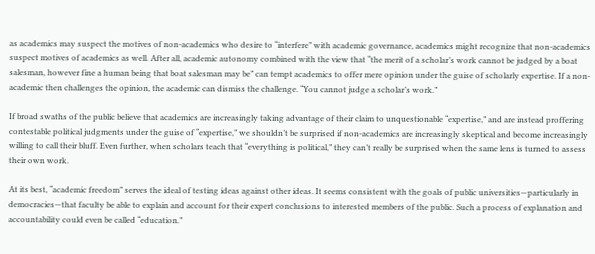as academics may suspect the motives of non-academics who desire to “interfere” with academic governance, academics might recognize that non-academics suspect motives of academics as well. After all, academic autonomy combined with the view that “the merit of a scholar’s work cannot be judged by a boat salesman, however fine a human being that boat salesman may be” can tempt academics to offer mere opinion under the guise of scholarly expertise. If a non-academic then challenges the opinion, the academic can dismiss the challenge. “You cannot judge a scholar’s work.”

If broad swaths of the public believe that academics are increasingly taking advantage of their claim to unquestionable “expertise,” and are instead proffering contestable political judgments under the guise of “expertise,” we shouldn’t be surprised if non-academics are increasingly skeptical and become increasingly willing to call their bluff. Even further, when scholars teach that “everything is political,” they can’t really be surprised when the same lens is turned to assess their own work.

At its best, “academic freedom” serves the ideal of testing ideas against other ideas. It seems consistent with the goals of public universities—particularly in democracies—that faculty be able to explain and account for their expert conclusions to interested members of the public. Such a process of explanation and accountability could even be called “education.”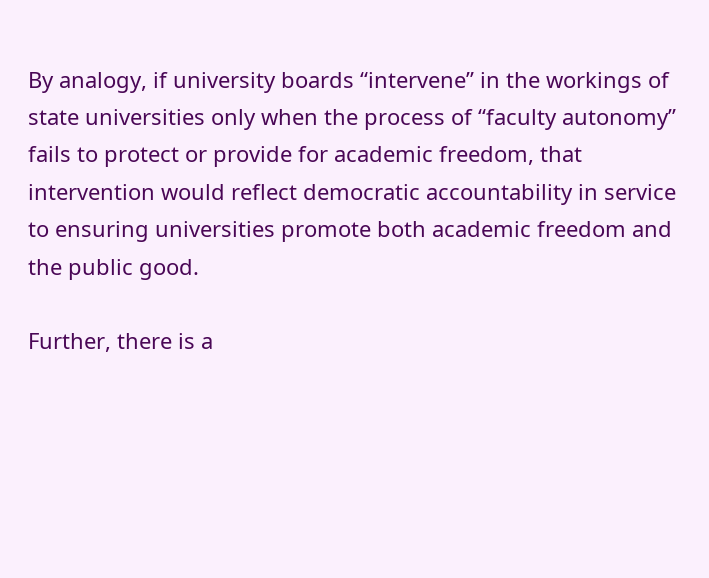By analogy, if university boards “intervene” in the workings of state universities only when the process of “faculty autonomy” fails to protect or provide for academic freedom, that intervention would reflect democratic accountability in service to ensuring universities promote both academic freedom and the public good.

Further, there is a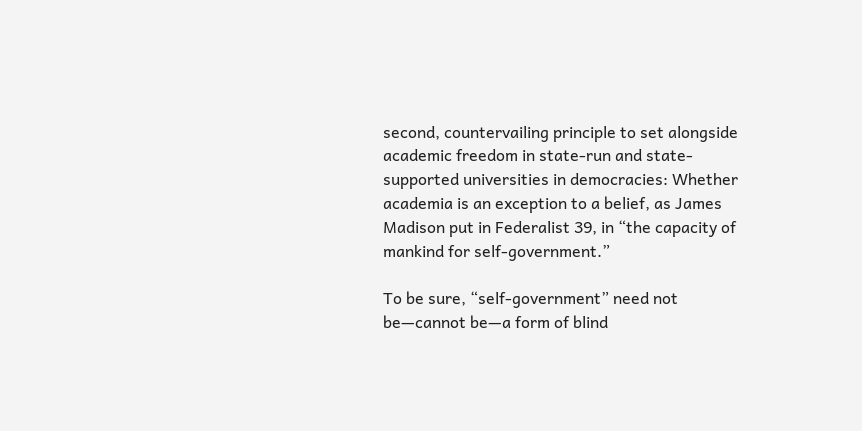second, countervailing principle to set alongside academic freedom in state-run and state-supported universities in democracies: Whether academia is an exception to a belief, as James Madison put in Federalist 39, in “the capacity of mankind for self-government.”

To be sure, “self-government” need not be—cannot be—a form of blind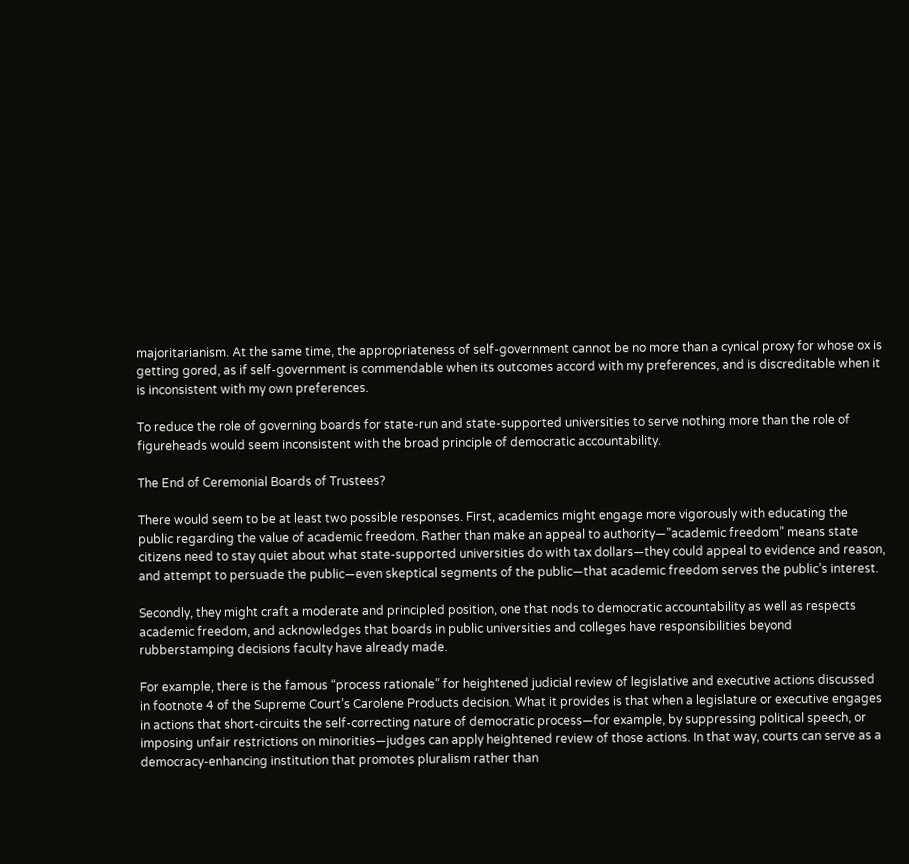majoritarianism. At the same time, the appropriateness of self-government cannot be no more than a cynical proxy for whose ox is getting gored, as if self-government is commendable when its outcomes accord with my preferences, and is discreditable when it is inconsistent with my own preferences.

To reduce the role of governing boards for state-run and state-supported universities to serve nothing more than the role of figureheads would seem inconsistent with the broad principle of democratic accountability.

The End of Ceremonial Boards of Trustees?

There would seem to be at least two possible responses. First, academics might engage more vigorously with educating the public regarding the value of academic freedom. Rather than make an appeal to authority—”academic freedom” means state citizens need to stay quiet about what state-supported universities do with tax dollars—they could appeal to evidence and reason, and attempt to persuade the public—even skeptical segments of the public—that academic freedom serves the public’s interest.

Secondly, they might craft a moderate and principled position, one that nods to democratic accountability as well as respects academic freedom, and acknowledges that boards in public universities and colleges have responsibilities beyond rubberstamping decisions faculty have already made.

For example, there is the famous “process rationale” for heightened judicial review of legislative and executive actions discussed in footnote 4 of the Supreme Court’s Carolene Products decision. What it provides is that when a legislature or executive engages in actions that short-circuits the self-correcting nature of democratic process—for example, by suppressing political speech, or imposing unfair restrictions on minorities—judges can apply heightened review of those actions. In that way, courts can serve as a democracy-enhancing institution that promotes pluralism rather than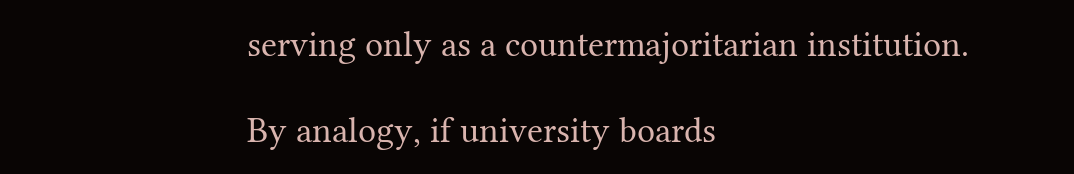serving only as a countermajoritarian institution.

By analogy, if university boards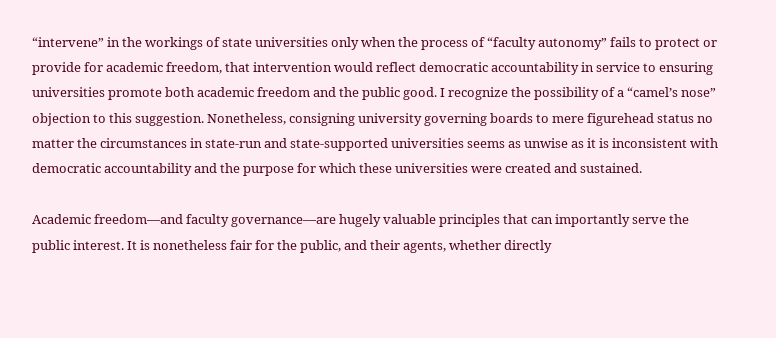“intervene” in the workings of state universities only when the process of “faculty autonomy” fails to protect or provide for academic freedom, that intervention would reflect democratic accountability in service to ensuring universities promote both academic freedom and the public good. I recognize the possibility of a “camel’s nose” objection to this suggestion. Nonetheless, consigning university governing boards to mere figurehead status no matter the circumstances in state-run and state-supported universities seems as unwise as it is inconsistent with democratic accountability and the purpose for which these universities were created and sustained.

Academic freedom—and faculty governance—are hugely valuable principles that can importantly serve the public interest. It is nonetheless fair for the public, and their agents, whether directly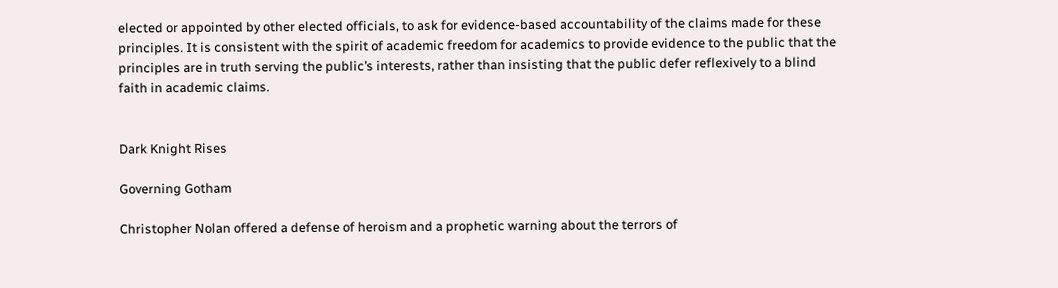elected or appointed by other elected officials, to ask for evidence-based accountability of the claims made for these principles. It is consistent with the spirit of academic freedom for academics to provide evidence to the public that the principles are in truth serving the public’s interests, rather than insisting that the public defer reflexively to a blind faith in academic claims.


Dark Knight Rises

Governing Gotham

Christopher Nolan offered a defense of heroism and a prophetic warning about the terrors of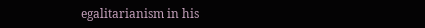egalitarianism in his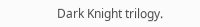Dark Knight trilogy.